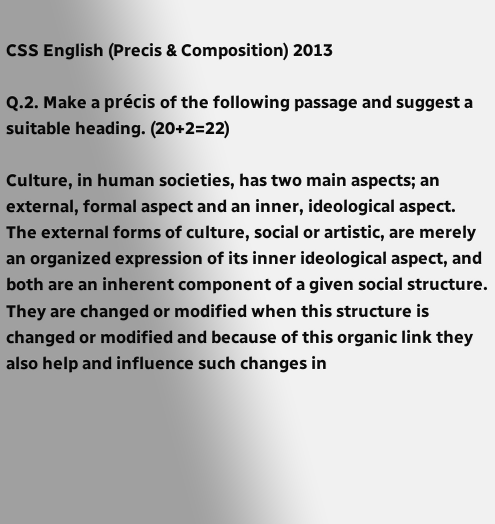CSS English (Precis & Composition) 2013

Q.2. Make a précis of the following passage and suggest a suitable heading. (20+2=22)

Culture, in human societies, has two main aspects; an external, formal aspect and an inner, ideological aspect. The external forms of culture, social or artistic, are merely an organized expression of its inner ideological aspect, and both are an inherent component of a given social structure. They are changed or modified when this structure is changed or modified and because of this organic link they also help and influence such changes in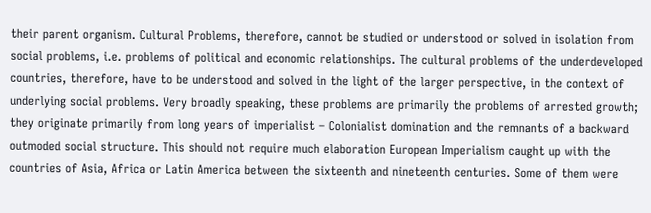their parent organism. Cultural Problems, therefore, cannot be studied or understood or solved in isolation from social problems, i.e. problems of political and economic relationships. The cultural problems of the underdeveloped countries, therefore, have to be understood and solved in the light of the larger perspective, in the context of underlying social problems. Very broadly speaking, these problems are primarily the problems of arrested growth; they originate primarily from long years of imperialist – Colonialist domination and the remnants of a backward outmoded social structure. This should not require much elaboration European Imperialism caught up with the countries of Asia, Africa or Latin America between the sixteenth and nineteenth centuries. Some of them were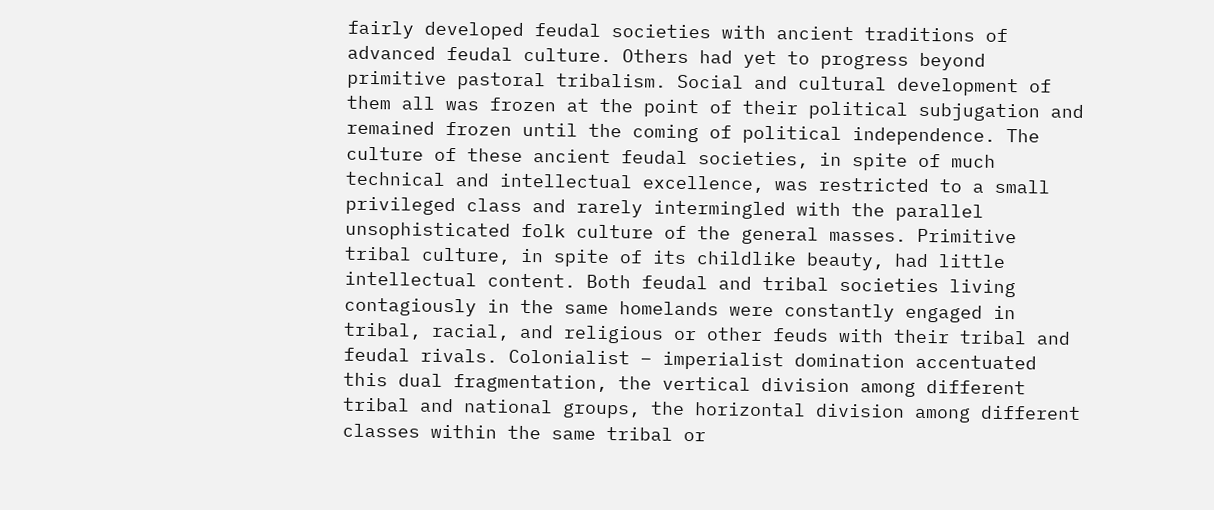fairly developed feudal societies with ancient traditions of advanced feudal culture. Others had yet to progress beyond primitive pastoral tribalism. Social and cultural development of them all was frozen at the point of their political subjugation and remained frozen until the coming of political independence. The culture of these ancient feudal societies, in spite of much technical and intellectual excellence, was restricted to a small privileged class and rarely intermingled with the parallel unsophisticated folk culture of the general masses. Primitive tribal culture, in spite of its childlike beauty, had little intellectual content. Both feudal and tribal societies living contagiously in the same homelands were constantly engaged in tribal, racial, and religious or other feuds with their tribal and feudal rivals. Colonialist – imperialist domination accentuated this dual fragmentation, the vertical division among different tribal and national groups, the horizontal division among different classes within the same tribal or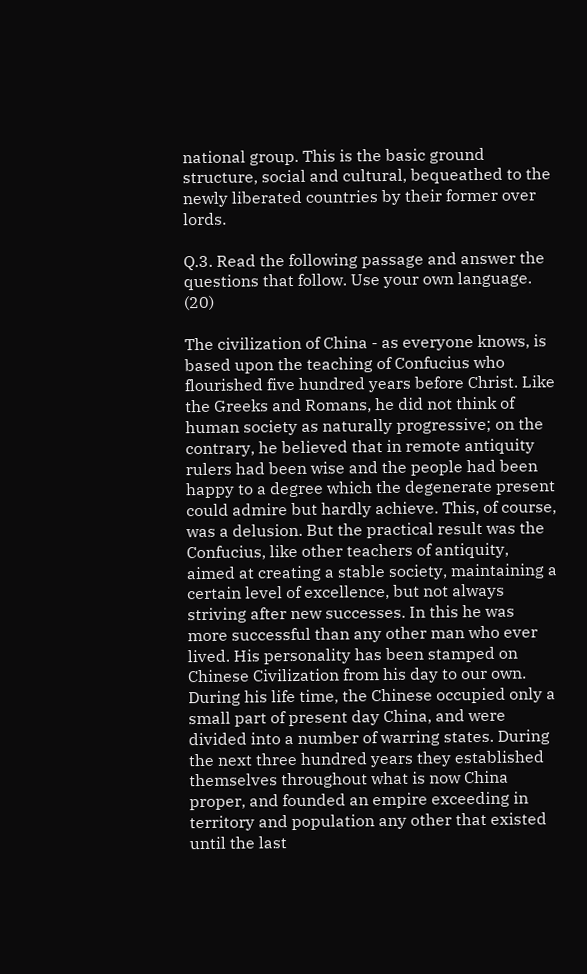national group. This is the basic ground structure, social and cultural, bequeathed to the newly liberated countries by their former over lords.

Q.3. Read the following passage and answer the questions that follow. Use your own language. (20)

The civilization of China - as everyone knows, is based upon the teaching of Confucius who flourished five hundred years before Christ. Like the Greeks and Romans, he did not think of human society as naturally progressive; on the contrary, he believed that in remote antiquity rulers had been wise and the people had been happy to a degree which the degenerate present could admire but hardly achieve. This, of course, was a delusion. But the practical result was the Confucius, like other teachers of antiquity, aimed at creating a stable society, maintaining a certain level of excellence, but not always striving after new successes. In this he was more successful than any other man who ever lived. His personality has been stamped on Chinese Civilization from his day to our own. During his life time, the Chinese occupied only a small part of present day China, and were divided into a number of warring states. During the next three hundred years they established themselves throughout what is now China proper, and founded an empire exceeding in territory and population any other that existed until the last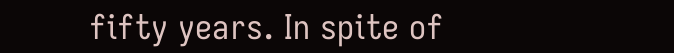fifty years. In spite of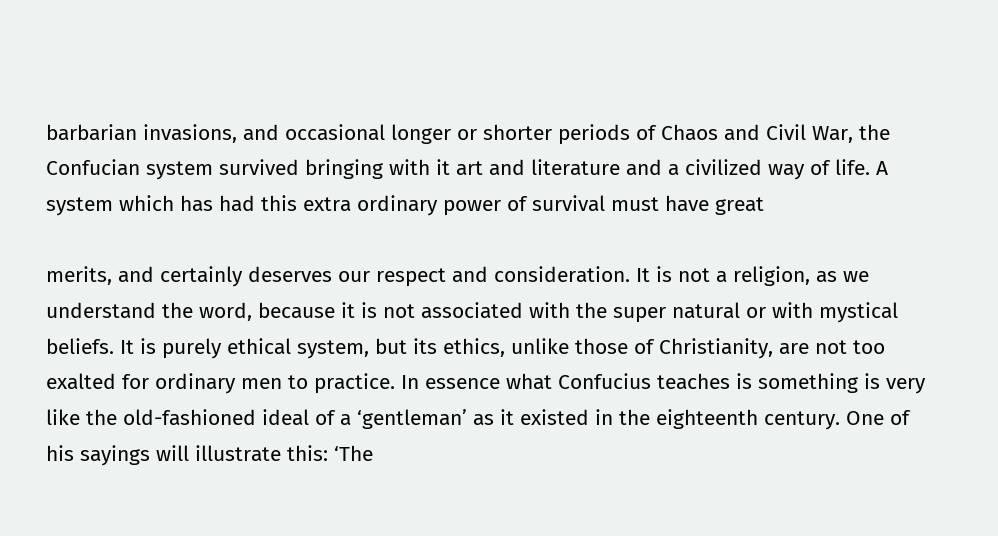barbarian invasions, and occasional longer or shorter periods of Chaos and Civil War, the Confucian system survived bringing with it art and literature and a civilized way of life. A system which has had this extra ordinary power of survival must have great

merits, and certainly deserves our respect and consideration. It is not a religion, as we understand the word, because it is not associated with the super natural or with mystical beliefs. It is purely ethical system, but its ethics, unlike those of Christianity, are not too exalted for ordinary men to practice. In essence what Confucius teaches is something is very like the old-fashioned ideal of a ‘gentleman’ as it existed in the eighteenth century. One of his sayings will illustrate this: ‘The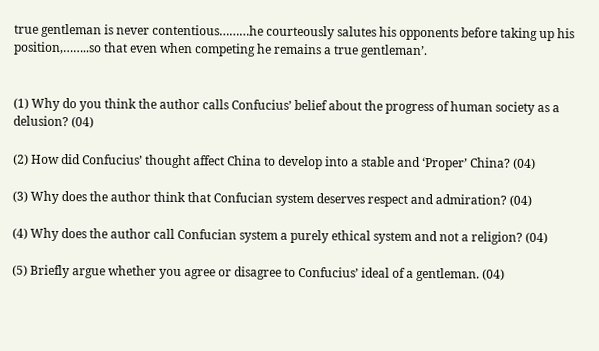true gentleman is never contentious………he courteously salutes his opponents before taking up his position,……..so that even when competing he remains a true gentleman’.


(1) Why do you think the author calls Confucius’ belief about the progress of human society as a delusion? (04)

(2) How did Confucius’ thought affect China to develop into a stable and ‘Proper’ China? (04)

(3) Why does the author think that Confucian system deserves respect and admiration? (04)

(4) Why does the author call Confucian system a purely ethical system and not a religion? (04)

(5) Briefly argue whether you agree or disagree to Confucius’ ideal of a gentleman. (04)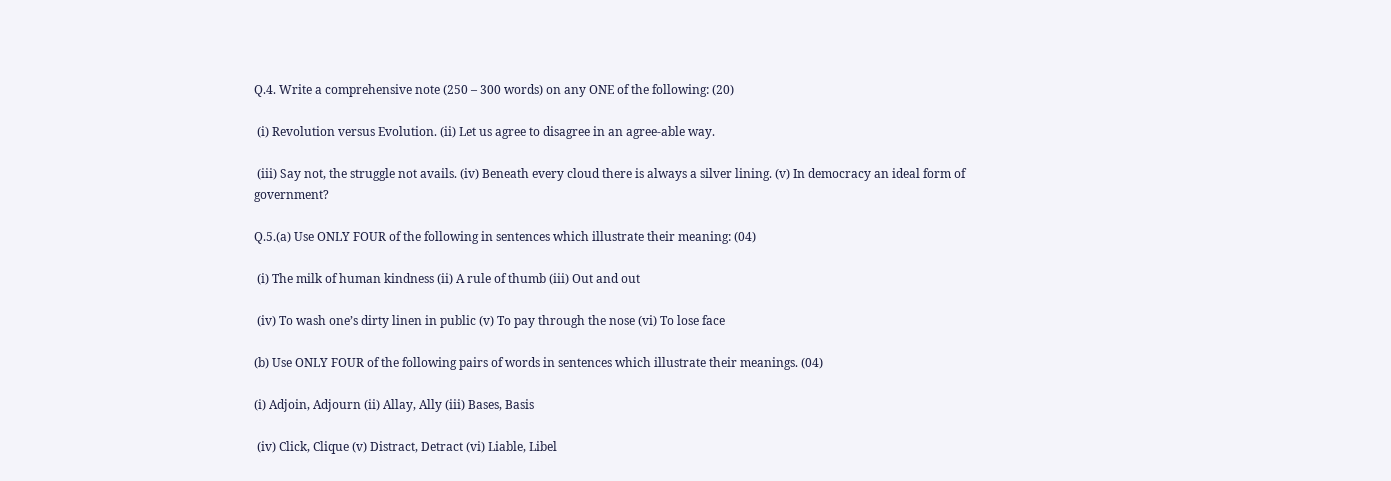Q.4. Write a comprehensive note (250 – 300 words) on any ONE of the following: (20)

 (i) Revolution versus Evolution. (ii) Let us agree to disagree in an agree-able way.

 (iii) Say not, the struggle not avails. (iv) Beneath every cloud there is always a silver lining. (v) In democracy an ideal form of government?

Q.5.(a) Use ONLY FOUR of the following in sentences which illustrate their meaning: (04)

 (i) The milk of human kindness (ii) A rule of thumb (iii) Out and out

 (iv) To wash one’s dirty linen in public (v) To pay through the nose (vi) To lose face

(b) Use ONLY FOUR of the following pairs of words in sentences which illustrate their meanings. (04)

(i) Adjoin, Adjourn (ii) Allay, Ally (iii) Bases, Basis

 (iv) Click, Clique (v) Distract, Detract (vi) Liable, Libel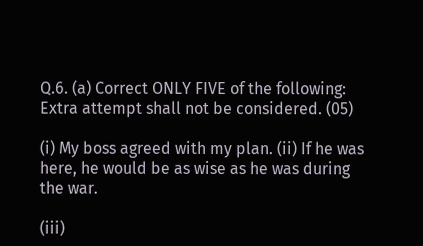Q.6. (a) Correct ONLY FIVE of the following: Extra attempt shall not be considered. (05)

(i) My boss agreed with my plan. (ii) If he was here, he would be as wise as he was during the war.

(iii)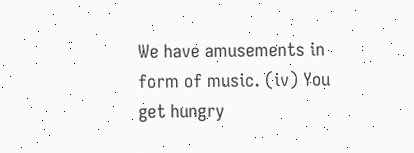We have amusements in form of music. (iv) You get hungry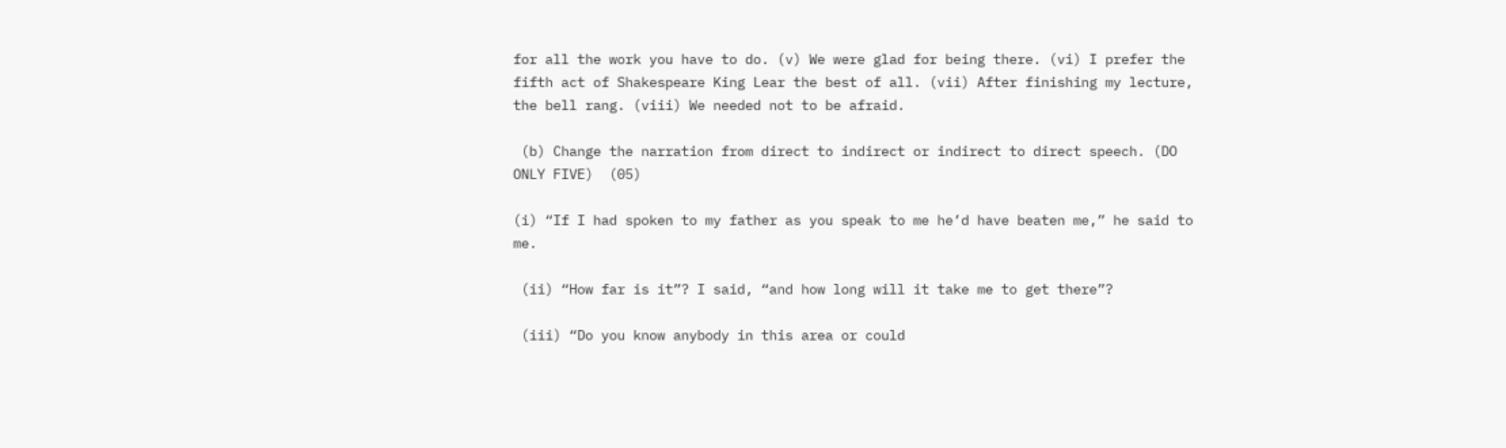for all the work you have to do. (v) We were glad for being there. (vi) I prefer the fifth act of Shakespeare King Lear the best of all. (vii) After finishing my lecture, the bell rang. (viii) We needed not to be afraid.

 (b) Change the narration from direct to indirect or indirect to direct speech. (DO ONLY FIVE)  (05)

(i) “If I had spoken to my father as you speak to me he’d have beaten me,” he said to me.

 (ii) “How far is it”? I said, “and how long will it take me to get there”?

 (iii) “Do you know anybody in this area or could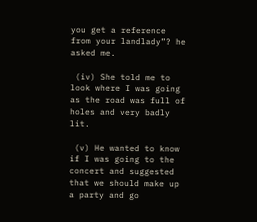you get a reference from your landlady”? he asked me.

 (iv) She told me to look where I was going as the road was full of holes and very badly lit.

 (v) He wanted to know if I was going to the concert and suggested that we should make up a party and go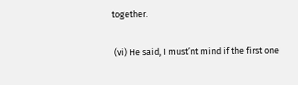together.

 (vi) He said, I must’nt mind if the first one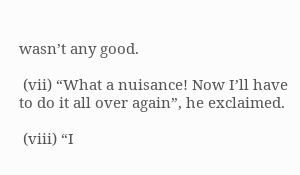wasn’t any good.

 (vii) “What a nuisance! Now I’ll have to do it all over again”, he exclaimed.

 (viii) “I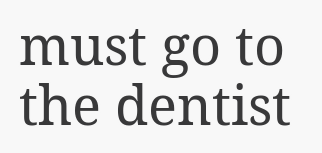must go to the dentist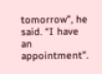tomorrow”, he said. “I have an appointment”.